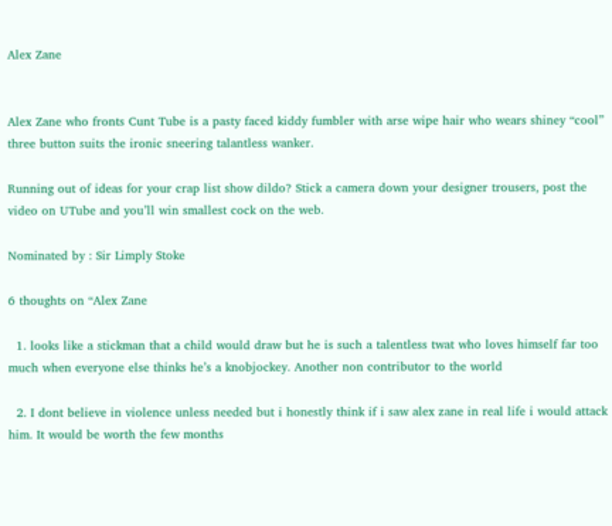Alex Zane


Alex Zane who fronts Cunt Tube is a pasty faced kiddy fumbler with arse wipe hair who wears shiney “cool” three button suits the ironic sneering talantless wanker.

Running out of ideas for your crap list show dildo? Stick a camera down your designer trousers, post the video on UTube and you’ll win smallest cock on the web.

Nominated by : Sir Limply Stoke

6 thoughts on “Alex Zane

  1. looks like a stickman that a child would draw but he is such a talentless twat who loves himself far too much when everyone else thinks he’s a knobjockey. Another non contributor to the world

  2. I dont believe in violence unless needed but i honestly think if i saw alex zane in real life i would attack him. It would be worth the few months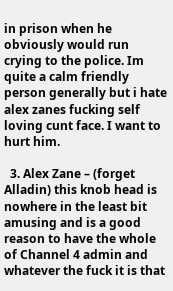in prison when he obviously would run crying to the police. Im quite a calm friendly person generally but i hate alex zanes fucking self loving cunt face. I want to hurt him.

  3. Alex Zane – (forget Alladin) this knob head is nowhere in the least bit amusing and is a good reason to have the whole of Channel 4 admin and whatever the fuck it is that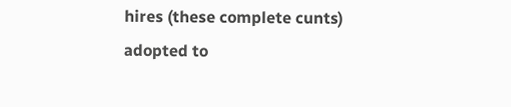hires (these complete cunts) adopted to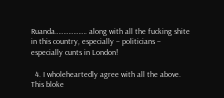Ruanda………………. along with all the fucking shite in this country, especially – politicians – especially cunts in London!

  4. I wholeheartedly agree with all the above. This bloke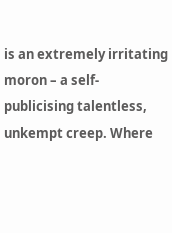is an extremely irritating moron – a self-publicising talentless, unkempt creep. Where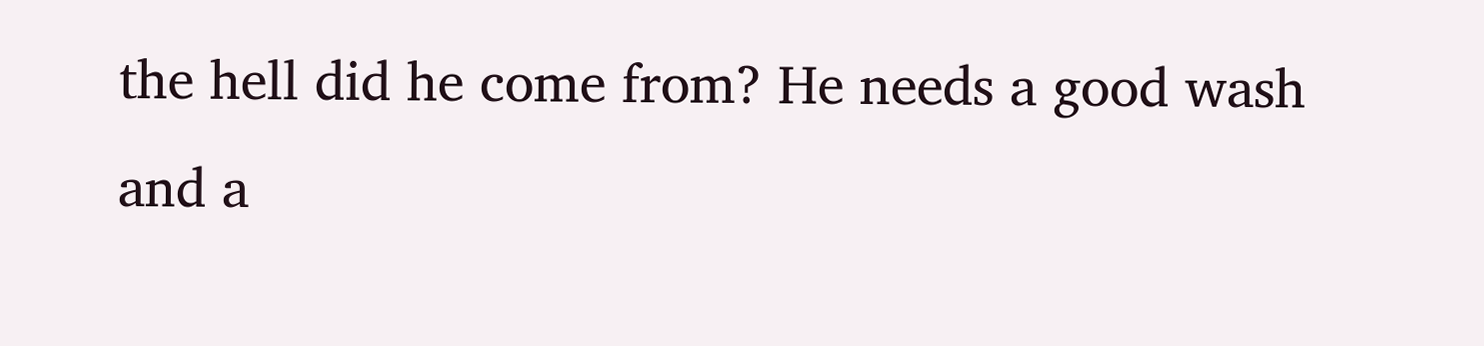the hell did he come from? He needs a good wash and a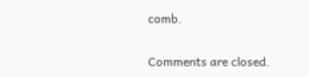comb.

Comments are closed.